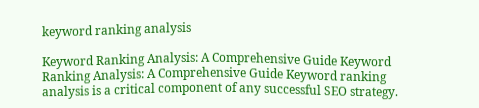keyword ranking analysis

Keyword Ranking Analysis: A Comprehensive Guide Keyword Ranking Analysis: A Comprehensive Guide Keyword ranking analysis is a critical component of any successful SEO strategy.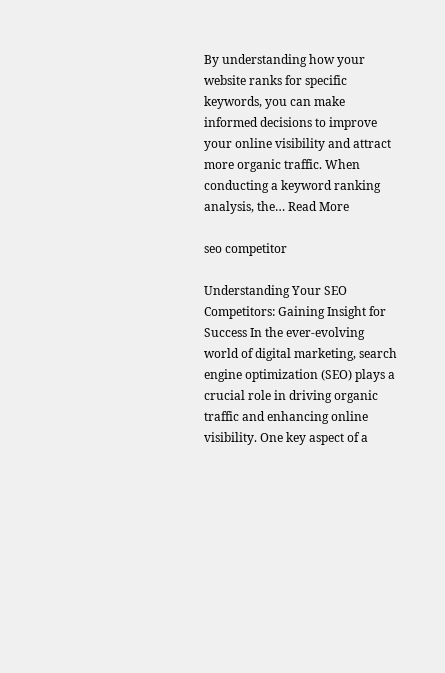By understanding how your website ranks for specific keywords, you can make informed decisions to improve your online visibility and attract more organic traffic. When conducting a keyword ranking analysis, the… Read More

seo competitor

Understanding Your SEO Competitors: Gaining Insight for Success In the ever-evolving world of digital marketing, search engine optimization (SEO) plays a crucial role in driving organic traffic and enhancing online visibility. One key aspect of a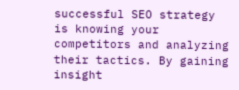successful SEO strategy is knowing your competitors and analyzing their tactics. By gaining insight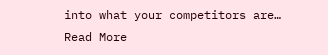into what your competitors are… Read More